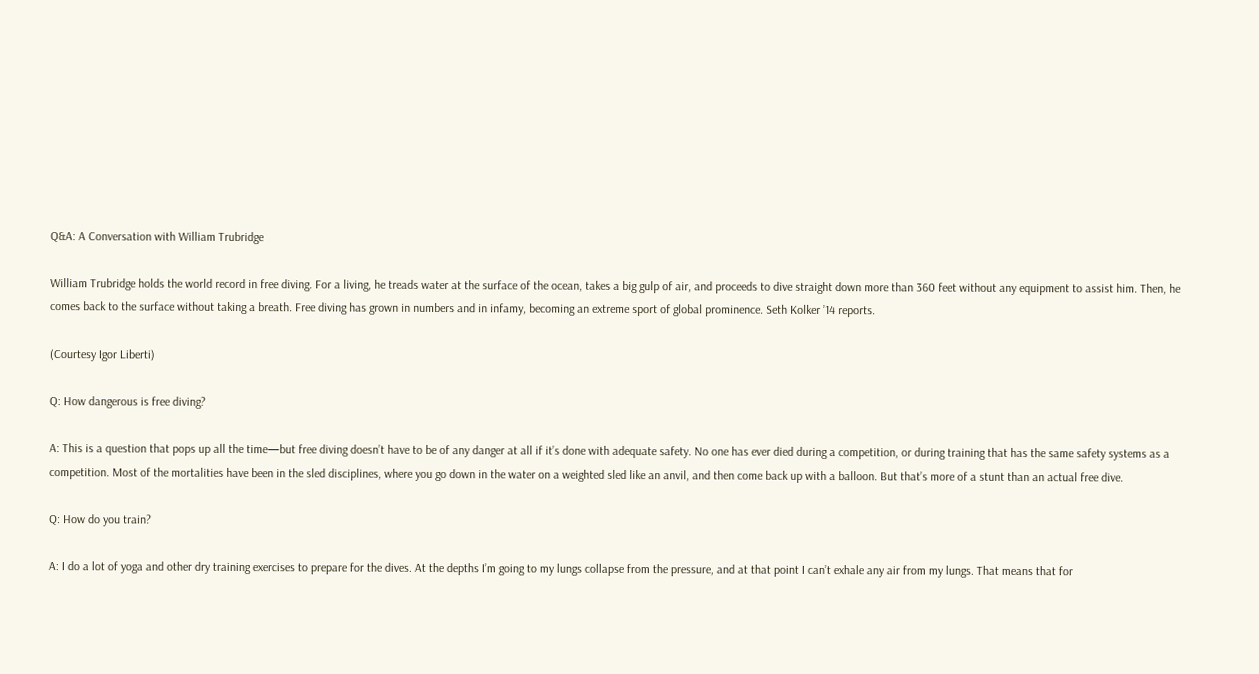Q&A: A Conversation with William Trubridge

William Trubridge holds the world record in free diving. For a living, he treads water at the surface of the ocean, takes a big gulp of air, and proceeds to dive straight down more than 360 feet without any equipment to assist him. Then, he comes back to the surface without taking a breath. Free diving has grown in numbers and in infamy, becoming an extreme sport of global prominence. Seth Kolker ’14 reports.

(Courtesy Igor Liberti)

Q: How dangerous is free diving?

A: This is a question that pops up all the time—but free diving doesn’t have to be of any danger at all if it’s done with adequate safety. No one has ever died during a competition, or during training that has the same safety systems as a competition. Most of the mortalities have been in the sled disciplines, where you go down in the water on a weighted sled like an anvil, and then come back up with a balloon. But that’s more of a stunt than an actual free dive.

Q: How do you train?

A: I do a lot of yoga and other dry training exercises to prepare for the dives. At the depths I’m going to my lungs collapse from the pressure, and at that point I can’t exhale any air from my lungs. That means that for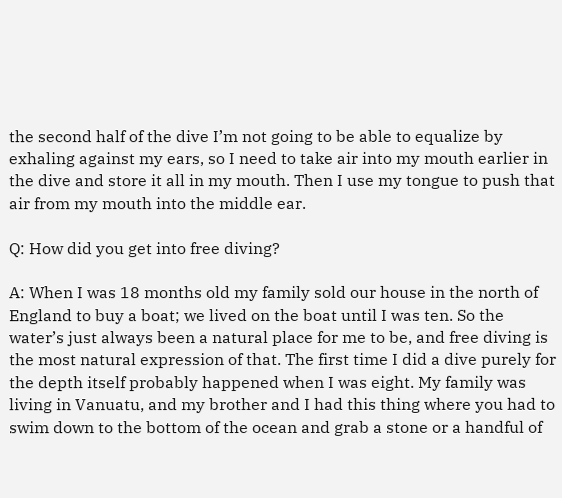the second half of the dive I’m not going to be able to equalize by exhaling against my ears, so I need to take air into my mouth earlier in the dive and store it all in my mouth. Then I use my tongue to push that air from my mouth into the middle ear.

Q: How did you get into free diving?

A: When I was 18 months old my family sold our house in the north of England to buy a boat; we lived on the boat until I was ten. So the water’s just always been a natural place for me to be, and free diving is the most natural expression of that. The first time I did a dive purely for the depth itself probably happened when I was eight. My family was living in Vanuatu, and my brother and I had this thing where you had to swim down to the bottom of the ocean and grab a stone or a handful of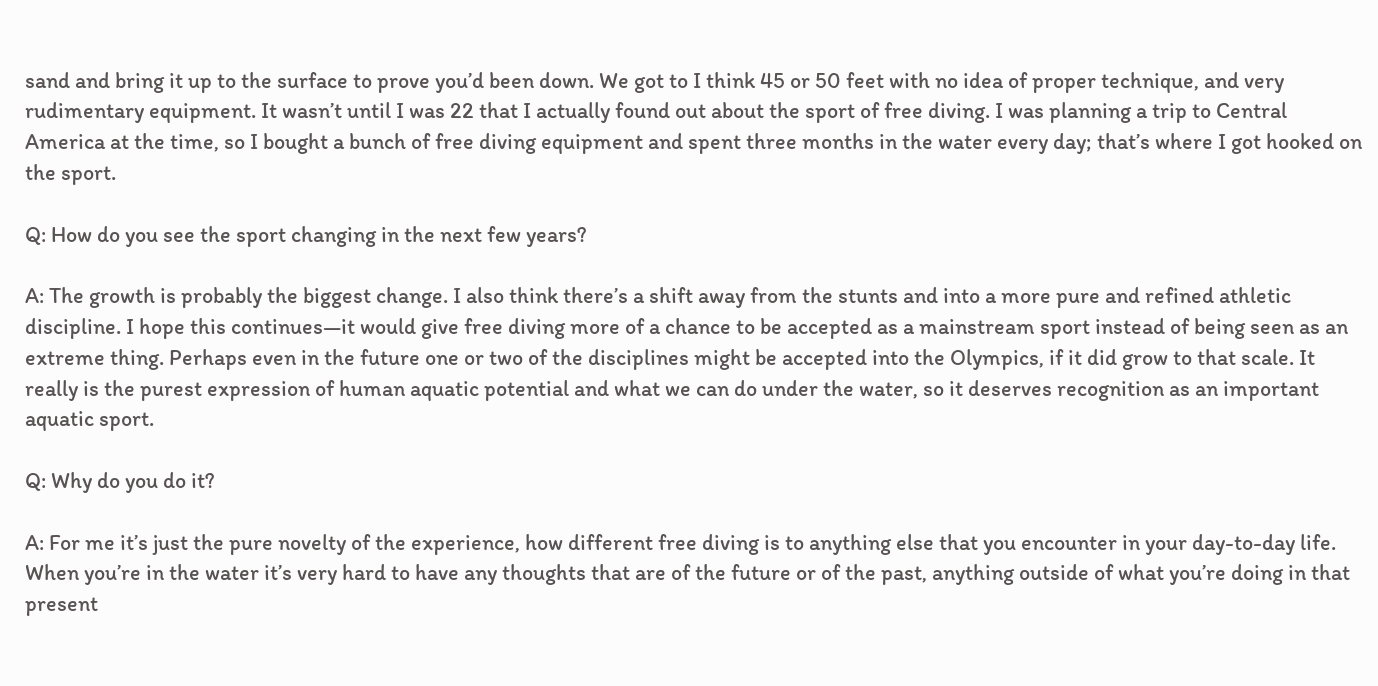sand and bring it up to the surface to prove you’d been down. We got to I think 45 or 50 feet with no idea of proper technique, and very rudimentary equipment. It wasn’t until I was 22 that I actually found out about the sport of free diving. I was planning a trip to Central America at the time, so I bought a bunch of free diving equipment and spent three months in the water every day; that’s where I got hooked on the sport.

Q: How do you see the sport changing in the next few years?

A: The growth is probably the biggest change. I also think there’s a shift away from the stunts and into a more pure and refined athletic discipline. I hope this continues—it would give free diving more of a chance to be accepted as a mainstream sport instead of being seen as an extreme thing. Perhaps even in the future one or two of the disciplines might be accepted into the Olympics, if it did grow to that scale. It really is the purest expression of human aquatic potential and what we can do under the water, so it deserves recognition as an important aquatic sport.

Q: Why do you do it?

A: For me it’s just the pure novelty of the experience, how different free diving is to anything else that you encounter in your day-to-day life. When you’re in the water it’s very hard to have any thoughts that are of the future or of the past, anything outside of what you’re doing in that present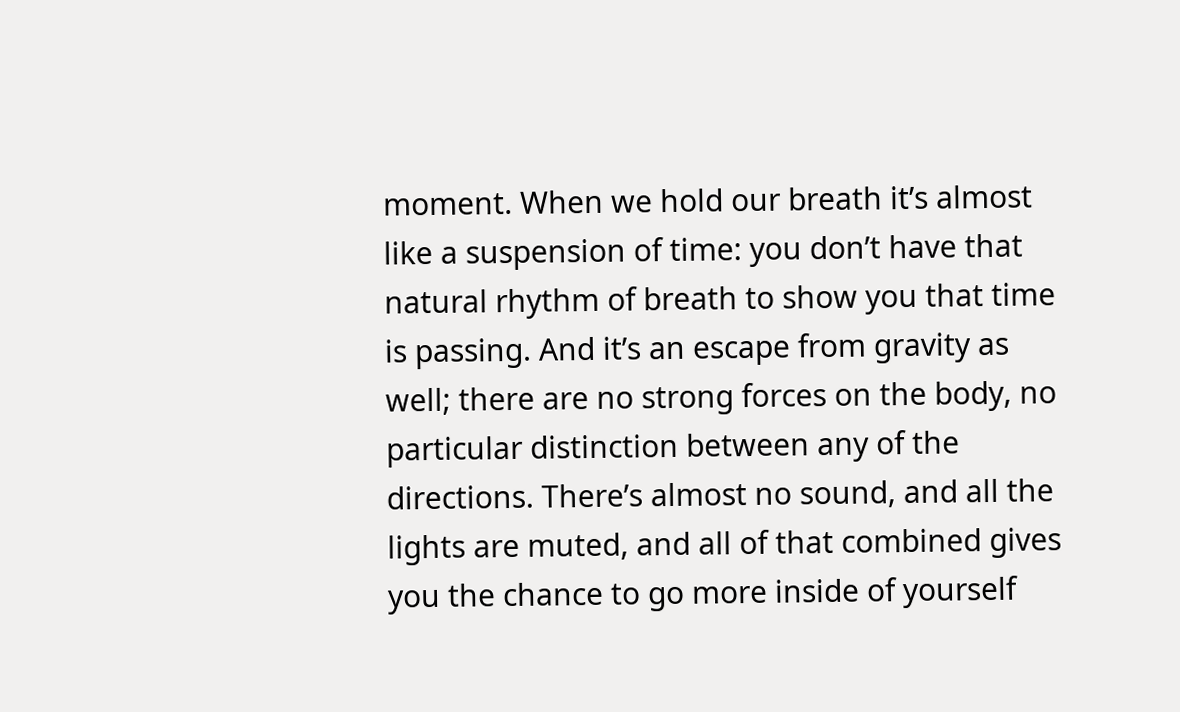moment. When we hold our breath it’s almost like a suspension of time: you don’t have that natural rhythm of breath to show you that time is passing. And it’s an escape from gravity as well; there are no strong forces on the body, no particular distinction between any of the directions. There’s almost no sound, and all the lights are muted, and all of that combined gives you the chance to go more inside of yourself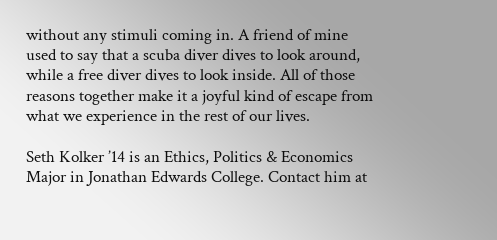without any stimuli coming in. A friend of mine used to say that a scuba diver dives to look around, while a free diver dives to look inside. All of those reasons together make it a joyful kind of escape from what we experience in the rest of our lives.

Seth Kolker ’14 is an Ethics, Politics & Economics Major in Jonathan Edwards College. Contact him at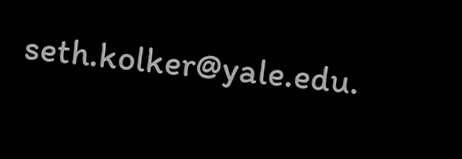seth.kolker@yale.edu.